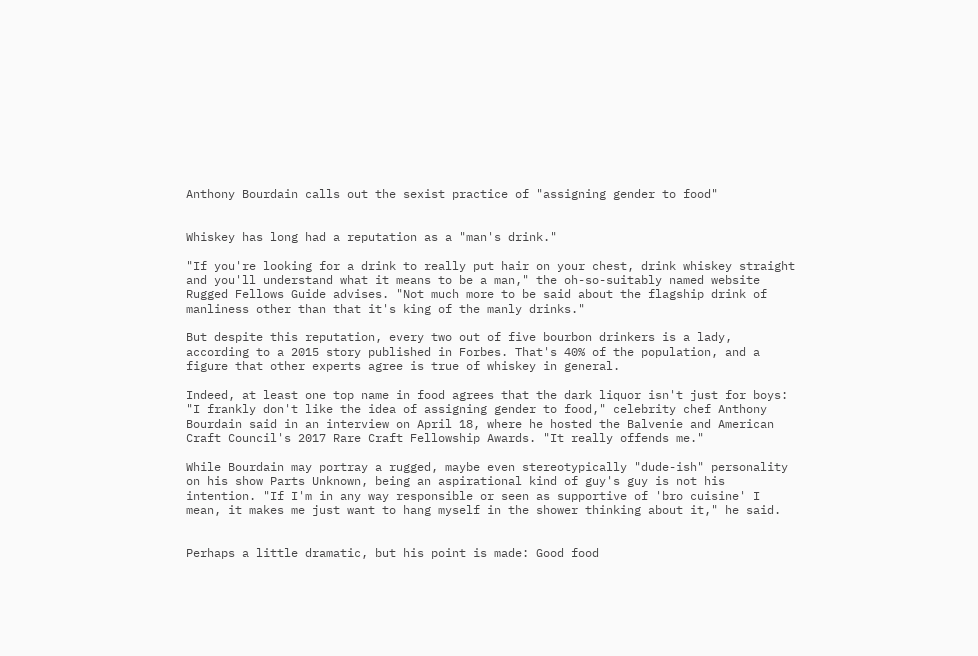Anthony Bourdain calls out the sexist practice of "assigning gender to food"


Whiskey has long had a reputation as a "man's drink."

"If you're looking for a drink to really put hair on your chest, drink whiskey straight and you'll understand what it means to be a man," the oh-so-suitably named website Rugged Fellows Guide advises. "Not much more to be said about the flagship drink of manliness other than that it's king of the manly drinks."

But despite this reputation, every two out of five bourbon drinkers is a lady, according to a 2015 story published in Forbes. That's 40% of the population, and a figure that other experts agree is true of whiskey in general.

Indeed, at least one top name in food agrees that the dark liquor isn't just for boys: "I frankly don't like the idea of assigning gender to food," celebrity chef Anthony Bourdain said in an interview on April 18, where he hosted the Balvenie and American Craft Council's 2017 Rare Craft Fellowship Awards. "It really offends me."

While Bourdain may portray a rugged, maybe even stereotypically "dude-ish" personality on his show Parts Unknown, being an aspirational kind of guy's guy is not his intention. "If I'm in any way responsible or seen as supportive of 'bro cuisine' I mean, it makes me just want to hang myself in the shower thinking about it," he said.


Perhaps a little dramatic, but his point is made: Good food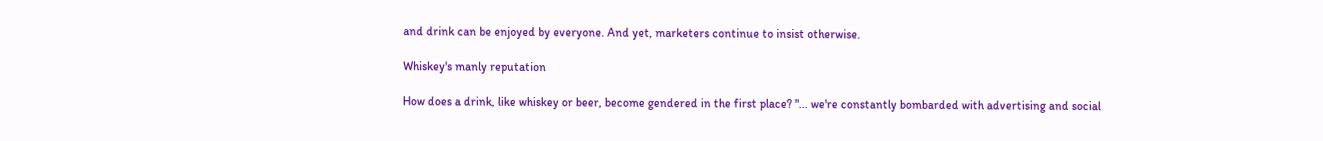and drink can be enjoyed by everyone. And yet, marketers continue to insist otherwise.

Whiskey's manly reputation

How does a drink, like whiskey or beer, become gendered in the first place? "... we're constantly bombarded with advertising and social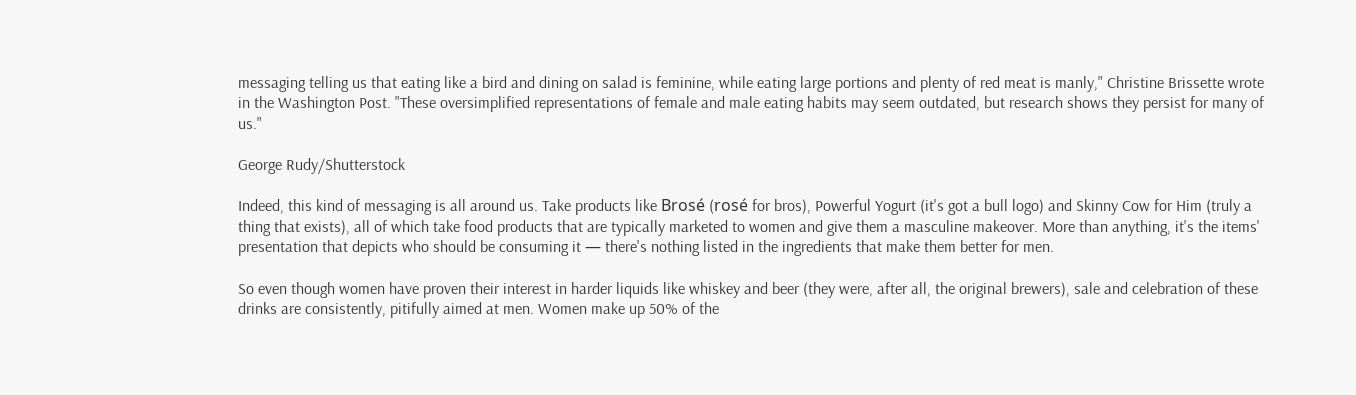messaging telling us that eating like a bird and dining on salad is feminine, while eating large portions and plenty of red meat is manly," Christine Brissette wrote in the Washington Post. "These oversimplified representations of female and male eating habits may seem outdated, but research shows they persist for many of us."

George Rudy/Shutterstock

Indeed, this kind of messaging is all around us. Take products like Brosé (rosé for bros), Powerful Yogurt (it's got a bull logo) and Skinny Cow for Him (truly a thing that exists), all of which take food products that are typically marketed to women and give them a masculine makeover. More than anything, it's the items' presentation that depicts who should be consuming it — there's nothing listed in the ingredients that make them better for men.

So even though women have proven their interest in harder liquids like whiskey and beer (they were, after all, the original brewers), sale and celebration of these drinks are consistently, pitifully aimed at men. Women make up 50% of the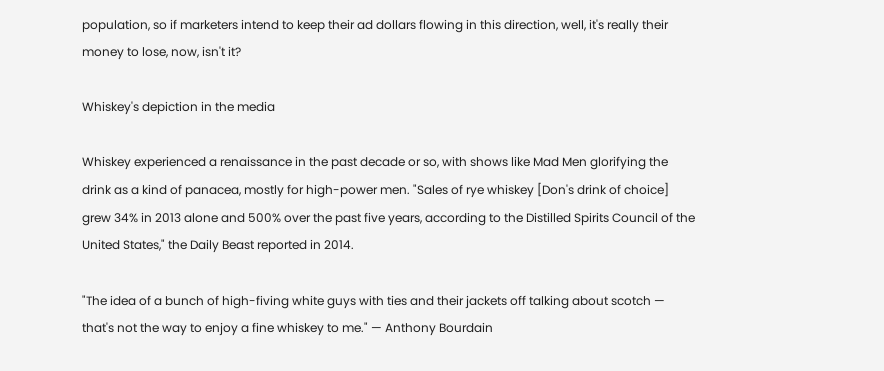population, so if marketers intend to keep their ad dollars flowing in this direction, well, it's really their money to lose, now, isn't it?

Whiskey's depiction in the media

Whiskey experienced a renaissance in the past decade or so, with shows like Mad Men glorifying the drink as a kind of panacea, mostly for high-power men. "Sales of rye whiskey [Don's drink of choice] grew 34% in 2013 alone and 500% over the past five years, according to the Distilled Spirits Council of the United States," the Daily Beast reported in 2014.

"The idea of a bunch of high-fiving white guys with ties and their jackets off talking about scotch — that's not the way to enjoy a fine whiskey to me." — Anthony Bourdain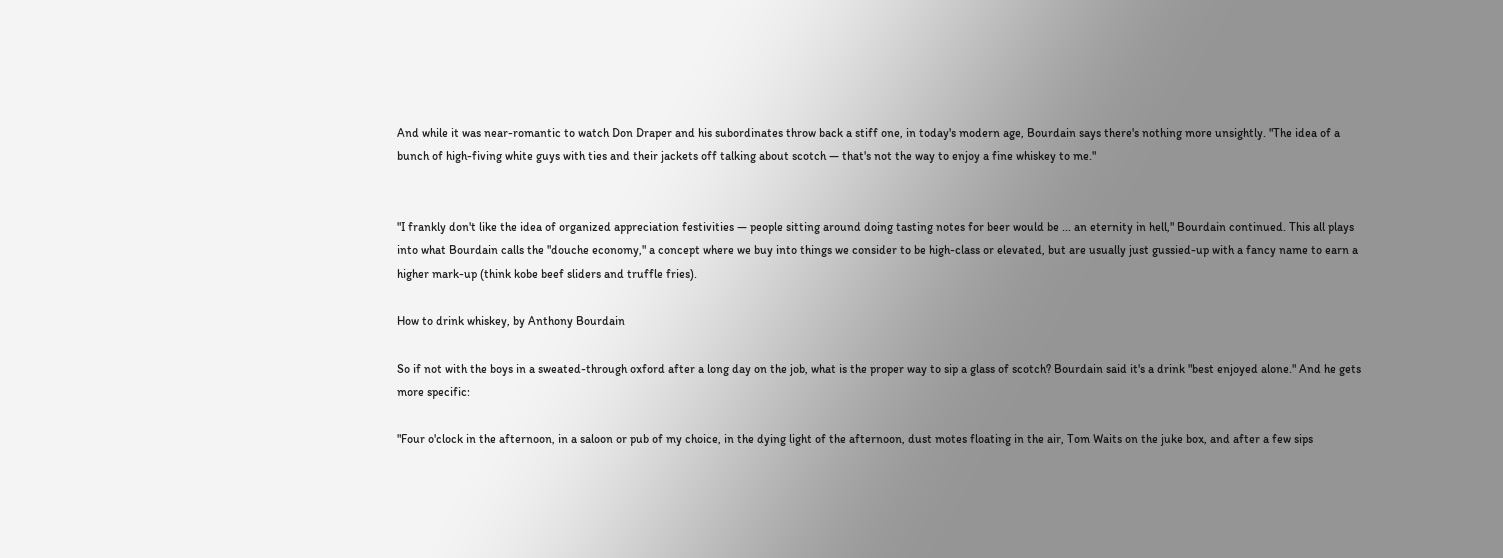And while it was near-romantic to watch Don Draper and his subordinates throw back a stiff one, in today's modern age, Bourdain says there's nothing more unsightly. "The idea of a bunch of high-fiving white guys with ties and their jackets off talking about scotch — that's not the way to enjoy a fine whiskey to me."


"I frankly don't like the idea of organized appreciation festivities — people sitting around doing tasting notes for beer would be ... an eternity in hell," Bourdain continued. This all plays into what Bourdain calls the "douche economy," a concept where we buy into things we consider to be high-class or elevated, but are usually just gussied-up with a fancy name to earn a higher mark-up (think kobe beef sliders and truffle fries).

How to drink whiskey, by Anthony Bourdain

So if not with the boys in a sweated-through oxford after a long day on the job, what is the proper way to sip a glass of scotch? Bourdain said it's a drink "best enjoyed alone." And he gets more specific:

"Four o'clock in the afternoon, in a saloon or pub of my choice, in the dying light of the afternoon, dust motes floating in the air, Tom Waits on the juke box, and after a few sips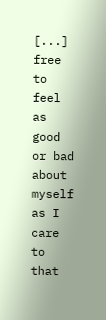[...] free to feel as good or bad about myself as I care to that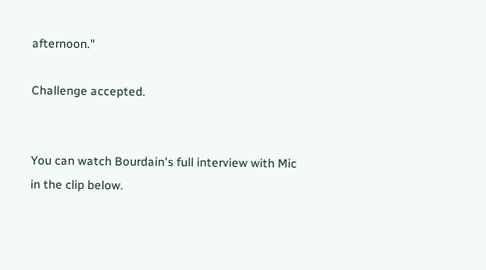afternoon."

Challenge accepted.


You can watch Bourdain's full interview with Mic in the clip below.